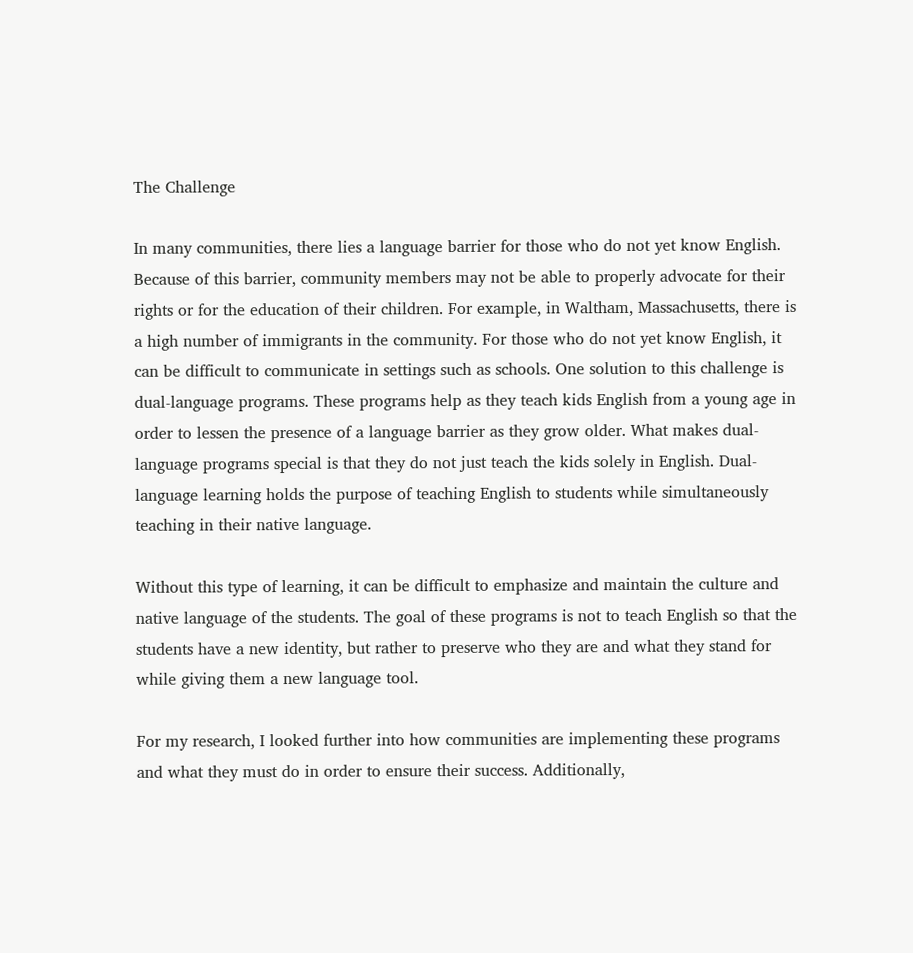The Challenge

In many communities, there lies a language barrier for those who do not yet know English. Because of this barrier, community members may not be able to properly advocate for their rights or for the education of their children. For example, in Waltham, Massachusetts, there is a high number of immigrants in the community. For those who do not yet know English, it can be difficult to communicate in settings such as schools. One solution to this challenge is dual-language programs. These programs help as they teach kids English from a young age in order to lessen the presence of a language barrier as they grow older. What makes dual-language programs special is that they do not just teach the kids solely in English. Dual-language learning holds the purpose of teaching English to students while simultaneously teaching in their native language.

Without this type of learning, it can be difficult to emphasize and maintain the culture and native language of the students. The goal of these programs is not to teach English so that the students have a new identity, but rather to preserve who they are and what they stand for while giving them a new language tool.

For my research, I looked further into how communities are implementing these programs and what they must do in order to ensure their success. Additionally,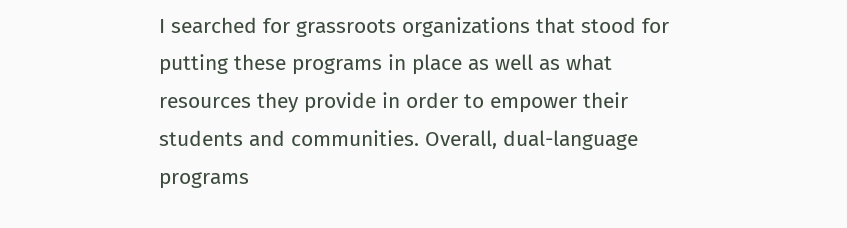I searched for grassroots organizations that stood for putting these programs in place as well as what resources they provide in order to empower their students and communities. Overall, dual-language programs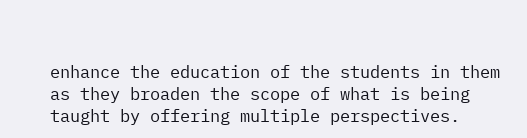enhance the education of the students in them as they broaden the scope of what is being taught by offering multiple perspectives.